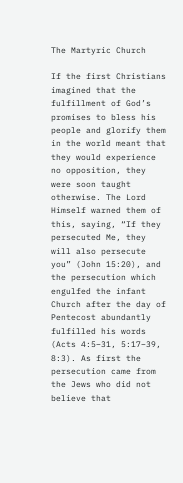The Martyric Church

If the first Christians imagined that the fulfillment of God’s promises to bless his people and glorify them in the world meant that they would experience no opposition, they were soon taught otherwise. The Lord Himself warned them of this, saying, “If they persecuted Me, they will also persecute you” (John 15:20), and the persecution which engulfed the infant Church after the day of Pentecost abundantly fulfilled his words (Acts 4:5–31, 5:17–39, 8:3). As first the persecution came from the Jews who did not believe that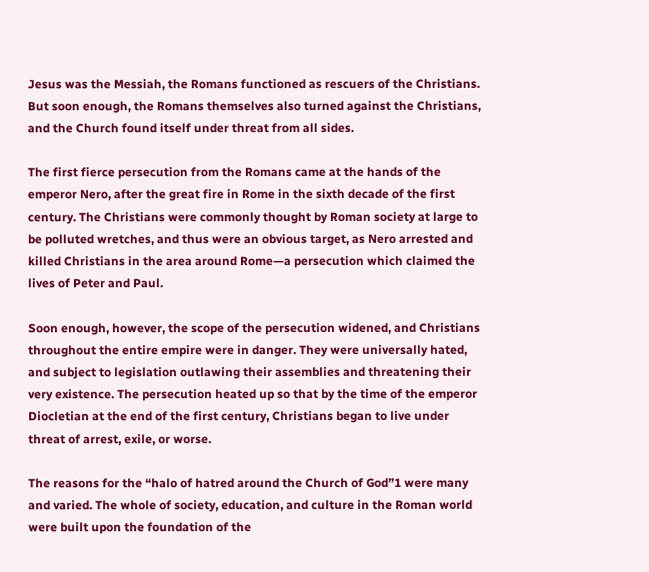Jesus was the Messiah, the Romans functioned as rescuers of the Christians. But soon enough, the Romans themselves also turned against the Christians, and the Church found itself under threat from all sides.

The first fierce persecution from the Romans came at the hands of the emperor Nero, after the great fire in Rome in the sixth decade of the first century. The Christians were commonly thought by Roman society at large to be polluted wretches, and thus were an obvious target, as Nero arrested and killed Christians in the area around Rome—a persecution which claimed the lives of Peter and Paul.

Soon enough, however, the scope of the persecution widened, and Christians throughout the entire empire were in danger. They were universally hated, and subject to legislation outlawing their assemblies and threatening their very existence. The persecution heated up so that by the time of the emperor Diocletian at the end of the first century, Christians began to live under threat of arrest, exile, or worse.

The reasons for the “halo of hatred around the Church of God”1 were many and varied. The whole of society, education, and culture in the Roman world were built upon the foundation of the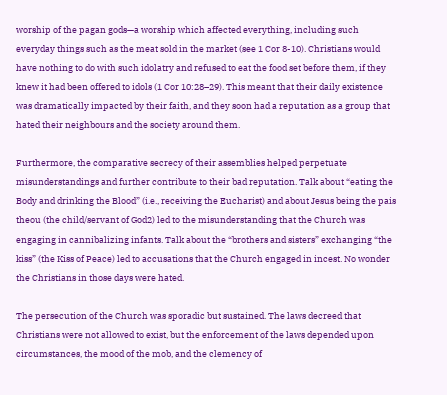worship of the pagan gods—a worship which affected everything, including such everyday things such as the meat sold in the market (see 1 Cor 8-10). Christians would have nothing to do with such idolatry and refused to eat the food set before them, if they knew it had been offered to idols (1 Cor 10:28–29). This meant that their daily existence was dramatically impacted by their faith, and they soon had a reputation as a group that hated their neighbours and the society around them.

Furthermore, the comparative secrecy of their assemblies helped perpetuate misunderstandings and further contribute to their bad reputation. Talk about “eating the Body and drinking the Blood” (i.e., receiving the Eucharist) and about Jesus being the pais theou (the child/servant of God2) led to the misunderstanding that the Church was engaging in cannibalizing infants. Talk about the “brothers and sisters” exchanging “the kiss” (the Kiss of Peace) led to accusations that the Church engaged in incest. No wonder the Christians in those days were hated.

The persecution of the Church was sporadic but sustained. The laws decreed that Christians were not allowed to exist, but the enforcement of the laws depended upon circumstances, the mood of the mob, and the clemency of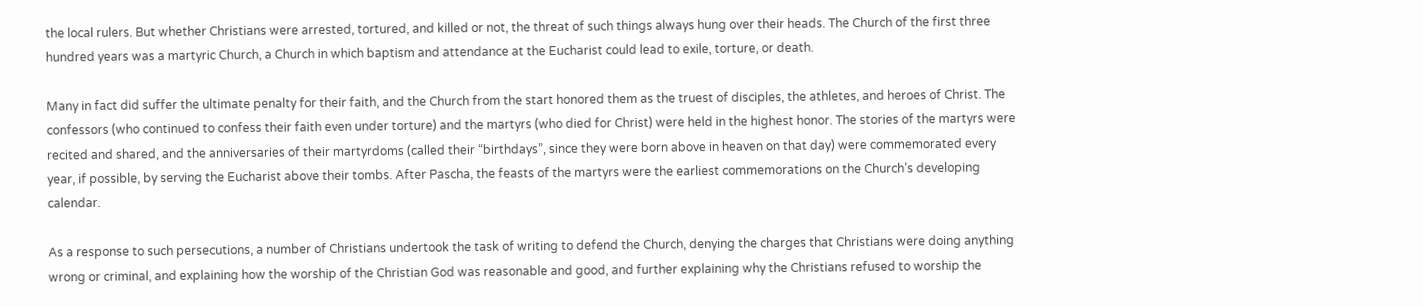the local rulers. But whether Christians were arrested, tortured, and killed or not, the threat of such things always hung over their heads. The Church of the first three hundred years was a martyric Church, a Church in which baptism and attendance at the Eucharist could lead to exile, torture, or death.

Many in fact did suffer the ultimate penalty for their faith, and the Church from the start honored them as the truest of disciples, the athletes, and heroes of Christ. The confessors (who continued to confess their faith even under torture) and the martyrs (who died for Christ) were held in the highest honor. The stories of the martyrs were recited and shared, and the anniversaries of their martyrdoms (called their “birthdays”, since they were born above in heaven on that day) were commemorated every year, if possible, by serving the Eucharist above their tombs. After Pascha, the feasts of the martyrs were the earliest commemorations on the Church’s developing calendar.

As a response to such persecutions, a number of Christians undertook the task of writing to defend the Church, denying the charges that Christians were doing anything wrong or criminal, and explaining how the worship of the Christian God was reasonable and good, and further explaining why the Christians refused to worship the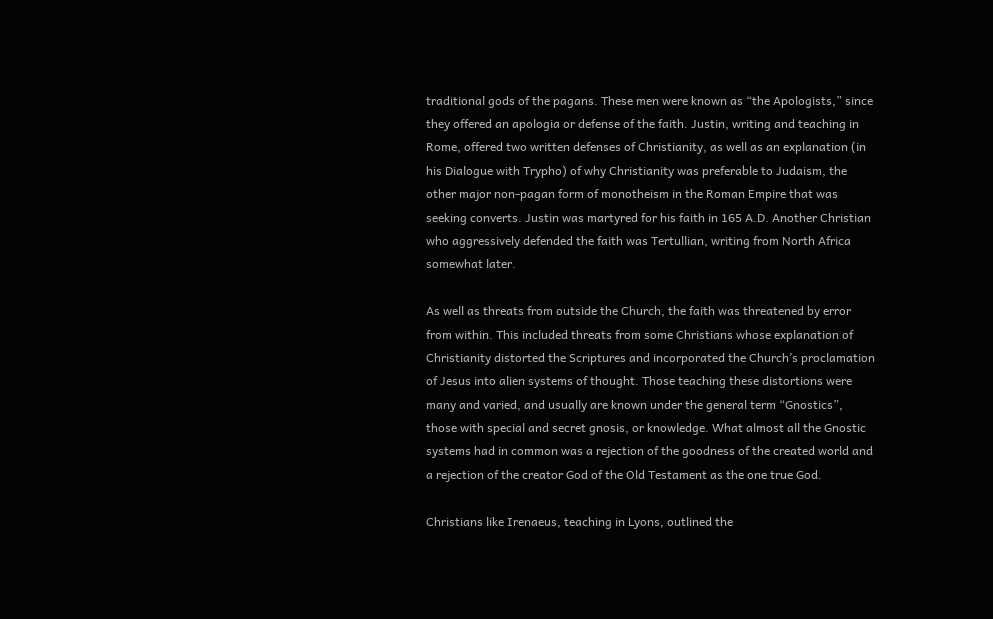traditional gods of the pagans. These men were known as “the Apologists,” since they offered an apologia or defense of the faith. Justin, writing and teaching in Rome, offered two written defenses of Christianity, as well as an explanation (in his Dialogue with Trypho) of why Christianity was preferable to Judaism, the other major non-pagan form of monotheism in the Roman Empire that was seeking converts. Justin was martyred for his faith in 165 A.D. Another Christian who aggressively defended the faith was Tertullian, writing from North Africa somewhat later.

As well as threats from outside the Church, the faith was threatened by error from within. This included threats from some Christians whose explanation of Christianity distorted the Scriptures and incorporated the Church’s proclamation of Jesus into alien systems of thought. Those teaching these distortions were many and varied, and usually are known under the general term “Gnostics”, those with special and secret gnosis, or knowledge. What almost all the Gnostic systems had in common was a rejection of the goodness of the created world and a rejection of the creator God of the Old Testament as the one true God.

Christians like Irenaeus, teaching in Lyons, outlined the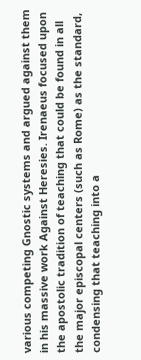various competing Gnostic systems and argued against them in his massive work Against Heresies. Irenaeus focused upon the apostolic tradition of teaching that could be found in all the major episcopal centers (such as Rome) as the standard, condensing that teaching into a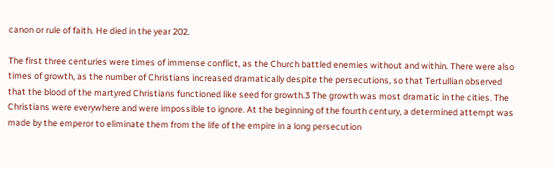canon or rule of faith. He died in the year 202.

The first three centuries were times of immense conflict, as the Church battled enemies without and within. There were also times of growth, as the number of Christians increased dramatically despite the persecutions, so that Tertullian observed that the blood of the martyred Christians functioned like seed for growth.3 The growth was most dramatic in the cities. The Christians were everywhere and were impossible to ignore. At the beginning of the fourth century, a determined attempt was made by the emperor to eliminate them from the life of the empire in a long persecution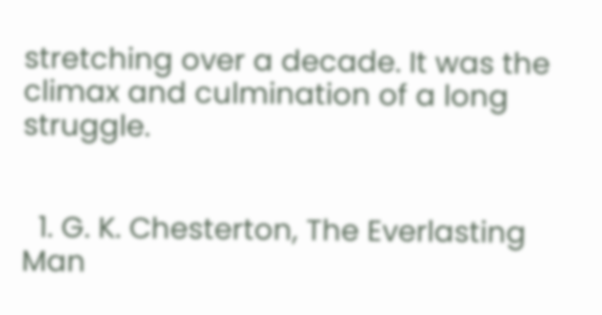stretching over a decade. It was the climax and culmination of a long struggle.


  1. G. K. Chesterton, The Everlasting Man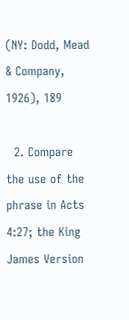(NY: Dodd, Mead & Company, 1926), 189

  2. Compare the use of the phrase in Acts 4:27; the King James Version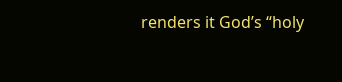renders it God’s “holy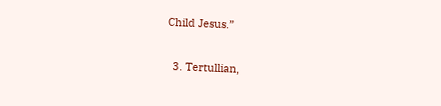Child Jesus.”

  3. Tertullian,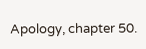Apology, chapter 50.